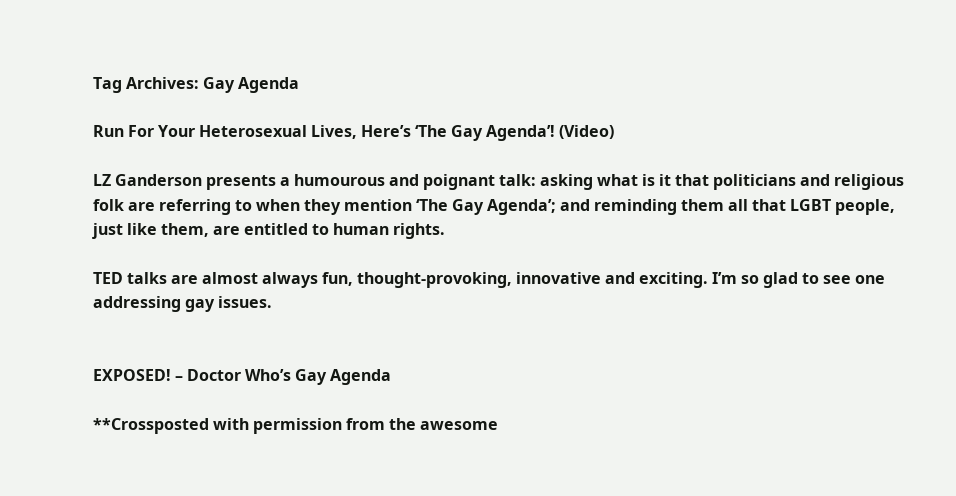Tag Archives: Gay Agenda

Run For Your Heterosexual Lives, Here’s ‘The Gay Agenda’! (Video)

LZ Ganderson presents a humourous and poignant talk: asking what is it that politicians and religious folk are referring to when they mention ‘The Gay Agenda’; and reminding them all that LGBT people, just like them, are entitled to human rights.

TED talks are almost always fun, thought-provoking, innovative and exciting. I’m so glad to see one addressing gay issues.


EXPOSED! – Doctor Who’s Gay Agenda

**Crossposted with permission from the awesome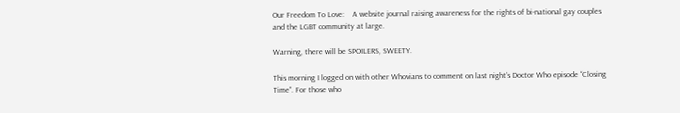Our Freedom To Love:    A website journal raising awareness for the rights of bi-national gay couples and the LGBT community at large.

Warning, there will be SPOILERS, SWEETY.

This morning I logged on with other Whovians to comment on last night’s Doctor Who episode “Closing Time”. For those who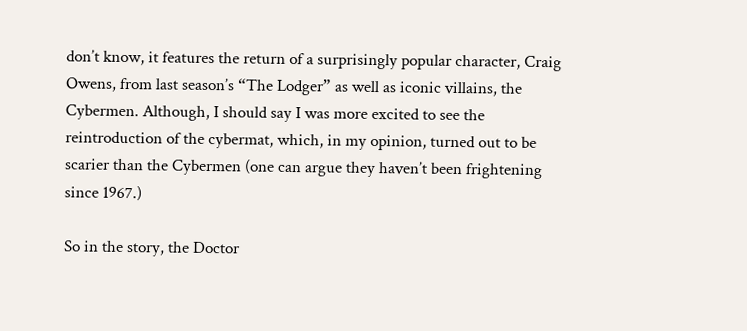don’t know, it features the return of a surprisingly popular character, Craig Owens, from last season’s “The Lodger” as well as iconic villains, the Cybermen. Although, I should say I was more excited to see the reintroduction of the cybermat, which, in my opinion, turned out to be scarier than the Cybermen (one can argue they haven’t been frightening since 1967.)

So in the story, the Doctor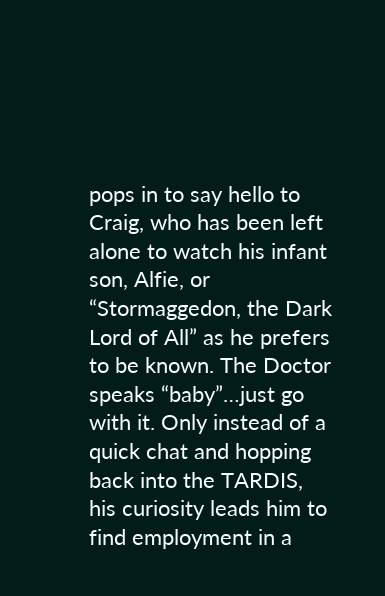pops in to say hello to Craig, who has been left alone to watch his infant son, Alfie, or “Stormaggedon, the Dark Lord of All” as he prefers to be known. The Doctor speaks “baby”…just go with it. Only instead of a quick chat and hopping back into the TARDIS, his curiosity leads him to find employment in a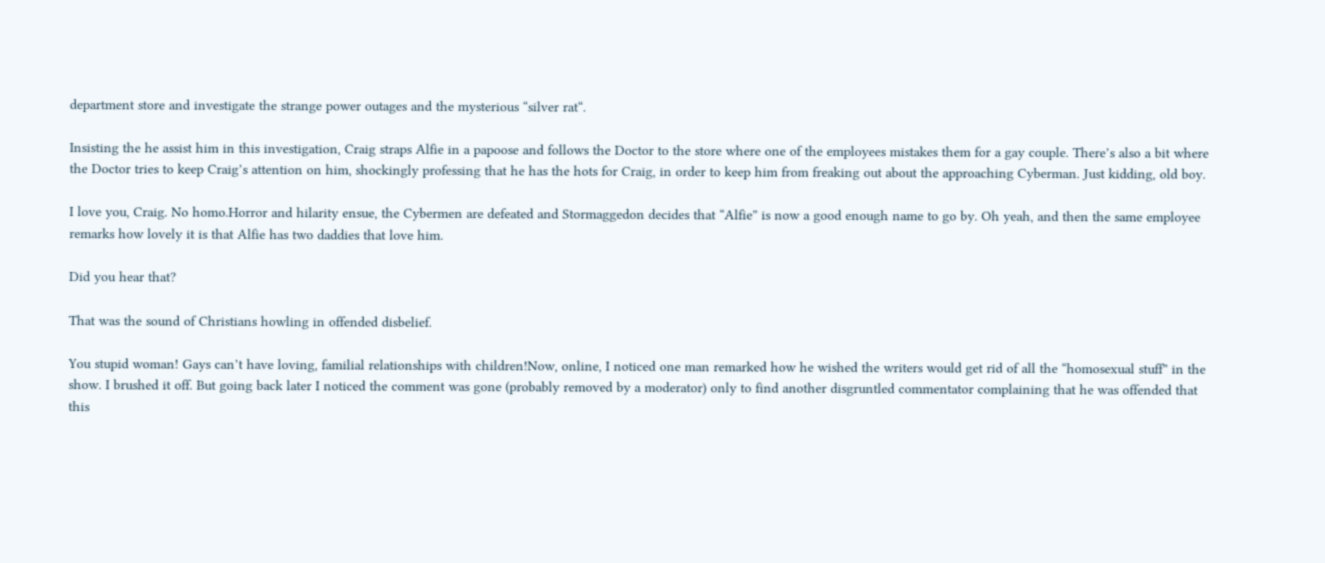department store and investigate the strange power outages and the mysterious “silver rat“.

Insisting the he assist him in this investigation, Craig straps Alfie in a papoose and follows the Doctor to the store where one of the employees mistakes them for a gay couple. There’s also a bit where the Doctor tries to keep Craig’s attention on him, shockingly professing that he has the hots for Craig, in order to keep him from freaking out about the approaching Cyberman. Just kidding, old boy.

I love you, Craig. No homo.Horror and hilarity ensue, the Cybermen are defeated and Stormaggedon decides that “Alfie” is now a good enough name to go by. Oh yeah, and then the same employee remarks how lovely it is that Alfie has two daddies that love him.

Did you hear that?

That was the sound of Christians howling in offended disbelief.

You stupid woman! Gays can’t have loving, familial relationships with children!Now, online, I noticed one man remarked how he wished the writers would get rid of all the “homosexual stuff” in the show. I brushed it off. But going back later I noticed the comment was gone (probably removed by a moderator) only to find another disgruntled commentator complaining that he was offended that this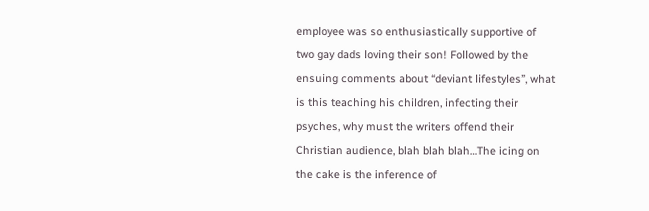employee was so enthusiastically supportive of two gay dads loving their son! Followed by the ensuing comments about “deviant lifestyles”, what is this teaching his children, infecting their psyches, why must the writers offend their Christian audience, blah blah blah…The icing on the cake is the inference of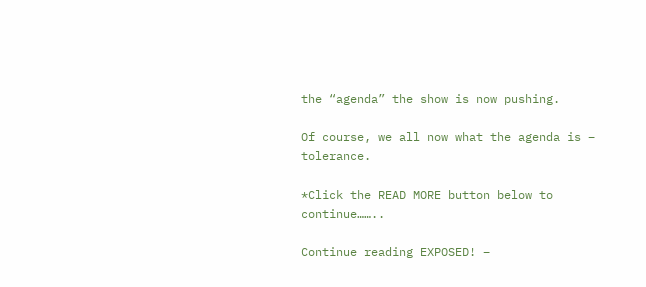the “agenda” the show is now pushing.

Of course, we all now what the agenda is – tolerance.

*Click the READ MORE button below to continue……..

Continue reading EXPOSED! –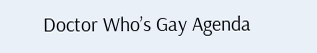Doctor Who’s Gay Agenda